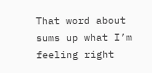That word about sums up what I’m feeling right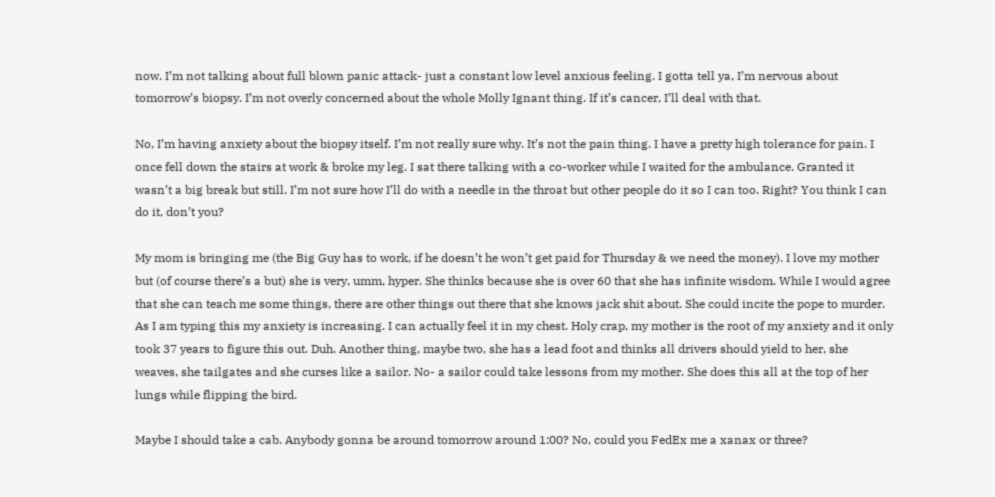now. I’m not talking about full blown panic attack- just a constant low level anxious feeling. I gotta tell ya, I’m nervous about tomorrow’s biopsy. I’m not overly concerned about the whole Molly Ignant thing. If it’s cancer, I’ll deal with that.

No, I’m having anxiety about the biopsy itself. I’m not really sure why. It’s not the pain thing. I have a pretty high tolerance for pain. I once fell down the stairs at work & broke my leg. I sat there talking with a co-worker while I waited for the ambulance. Granted it wasn’t a big break but still. I’m not sure how I’ll do with a needle in the throat but other people do it so I can too. Right? You think I can do it, don’t you?

My mom is bringing me (the Big Guy has to work, if he doesn’t he won’t get paid for Thursday & we need the money). I love my mother but (of course there’s a but) she is very, umm, hyper. She thinks because she is over 60 that she has infinite wisdom. While I would agree that she can teach me some things, there are other things out there that she knows jack shit about. She could incite the pope to murder. As I am typing this my anxiety is increasing. I can actually feel it in my chest. Holy crap, my mother is the root of my anxiety and it only took 37 years to figure this out. Duh. Another thing, maybe two, she has a lead foot and thinks all drivers should yield to her, she weaves, she tailgates and she curses like a sailor. No- a sailor could take lessons from my mother. She does this all at the top of her lungs while flipping the bird.

Maybe I should take a cab. Anybody gonna be around tomorrow around 1:00? No, could you FedEx me a xanax or three?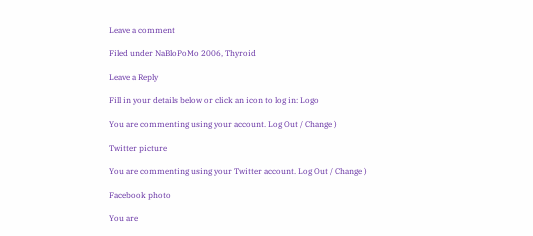Leave a comment

Filed under NaBloPoMo 2006, Thyroid

Leave a Reply

Fill in your details below or click an icon to log in: Logo

You are commenting using your account. Log Out / Change )

Twitter picture

You are commenting using your Twitter account. Log Out / Change )

Facebook photo

You are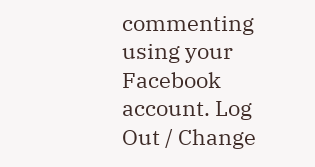commenting using your Facebook account. Log Out / Change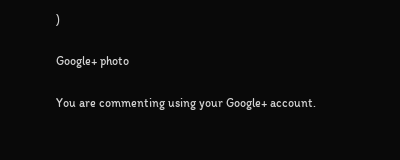)

Google+ photo

You are commenting using your Google+ account.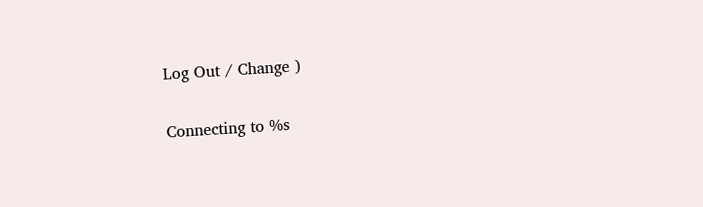Log Out / Change )

Connecting to %s